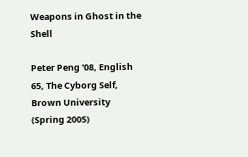Weapons in Ghost in the Shell

Peter Peng '08, English 65, The Cyborg Self, Brown University (Spring 2005)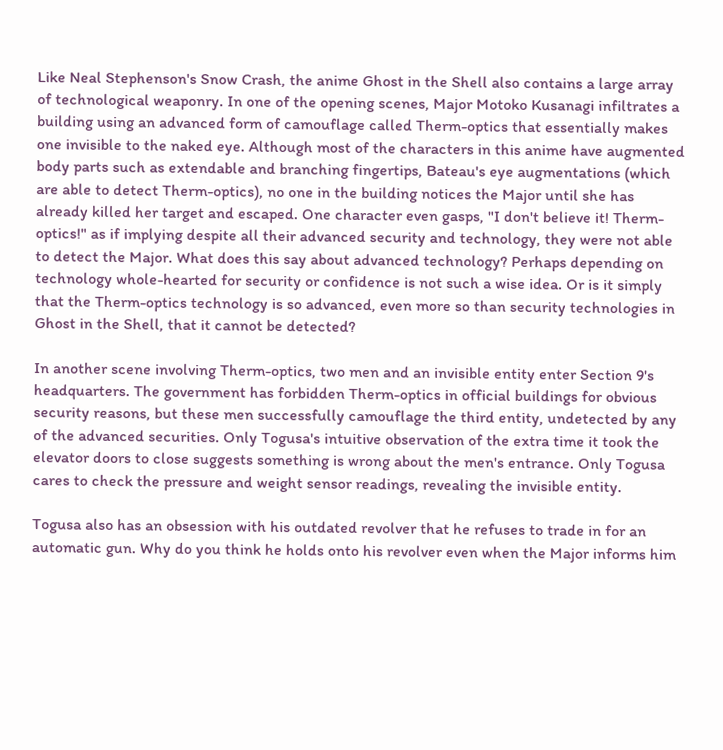Like Neal Stephenson's Snow Crash, the anime Ghost in the Shell also contains a large array of technological weaponry. In one of the opening scenes, Major Motoko Kusanagi infiltrates a building using an advanced form of camouflage called Therm-optics that essentially makes one invisible to the naked eye. Although most of the characters in this anime have augmented body parts such as extendable and branching fingertips, Bateau's eye augmentations (which are able to detect Therm-optics), no one in the building notices the Major until she has already killed her target and escaped. One character even gasps, "I don't believe it! Therm-optics!" as if implying despite all their advanced security and technology, they were not able to detect the Major. What does this say about advanced technology? Perhaps depending on technology whole-hearted for security or confidence is not such a wise idea. Or is it simply that the Therm-optics technology is so advanced, even more so than security technologies in Ghost in the Shell, that it cannot be detected?

In another scene involving Therm-optics, two men and an invisible entity enter Section 9's headquarters. The government has forbidden Therm-optics in official buildings for obvious security reasons, but these men successfully camouflage the third entity, undetected by any of the advanced securities. Only Togusa's intuitive observation of the extra time it took the elevator doors to close suggests something is wrong about the men's entrance. Only Togusa cares to check the pressure and weight sensor readings, revealing the invisible entity.

Togusa also has an obsession with his outdated revolver that he refuses to trade in for an automatic gun. Why do you think he holds onto his revolver even when the Major informs him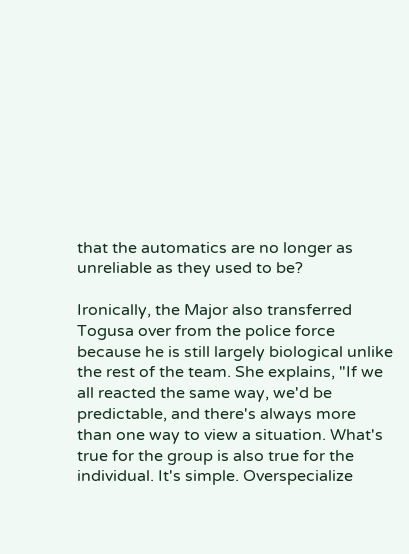that the automatics are no longer as unreliable as they used to be?

Ironically, the Major also transferred Togusa over from the police force because he is still largely biological unlike the rest of the team. She explains, "If we all reacted the same way, we'd be predictable, and there's always more than one way to view a situation. What's true for the group is also true for the individual. It's simple. Overspecialize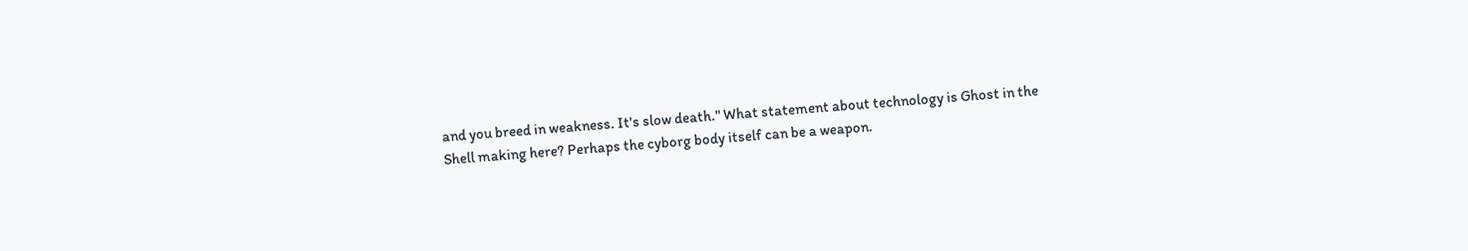and you breed in weakness. It's slow death." What statement about technology is Ghost in the Shell making here? Perhaps the cyborg body itself can be a weapon.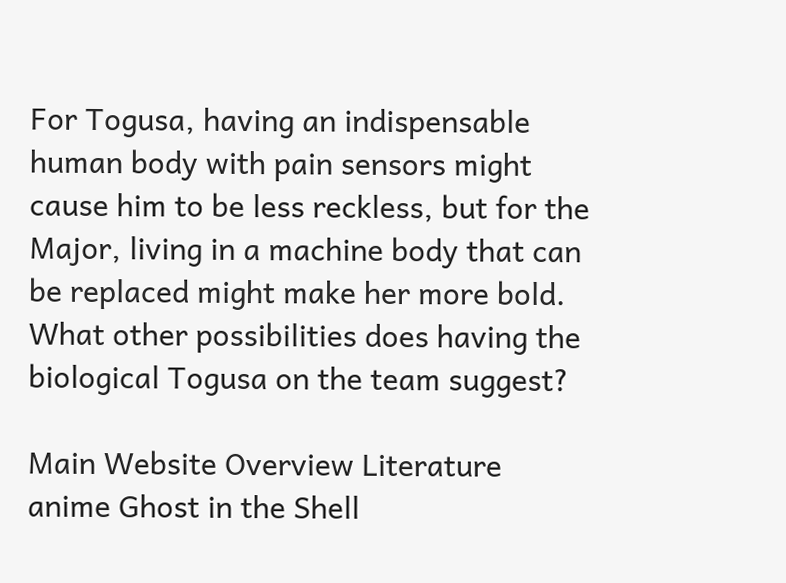For Togusa, having an indispensable human body with pain sensors might cause him to be less reckless, but for the Major, living in a machine body that can be replaced might make her more bold. What other possibilities does having the biological Togusa on the team suggest?

Main Website Overview Literature anime Ghost in the Shell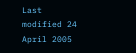Last modified 24 April 2005